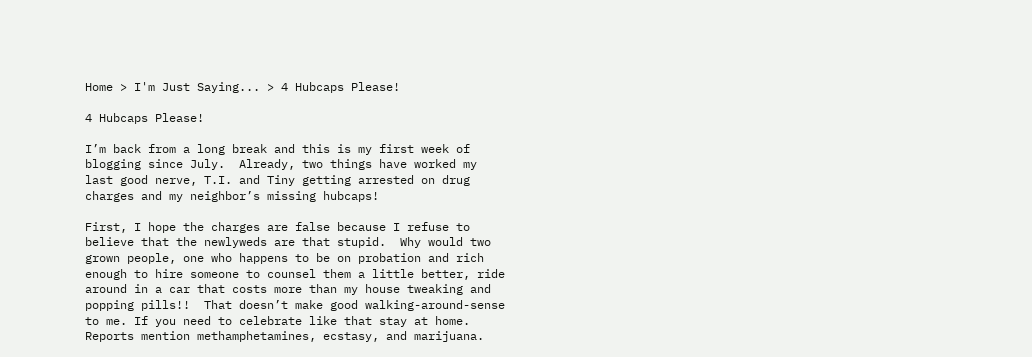Home > I'm Just Saying... > 4 Hubcaps Please!

4 Hubcaps Please!

I’m back from a long break and this is my first week of blogging since July.  Already, two things have worked my last good nerve, T.I. and Tiny getting arrested on drug charges and my neighbor’s missing hubcaps!

First, I hope the charges are false because I refuse to believe that the newlyweds are that stupid.  Why would two grown people, one who happens to be on probation and rich enough to hire someone to counsel them a little better, ride around in a car that costs more than my house tweaking and popping pills!!  That doesn’t make good walking-around-sense to me. If you need to celebrate like that stay at home.  Reports mention methamphetamines, ecstasy, and marijuana.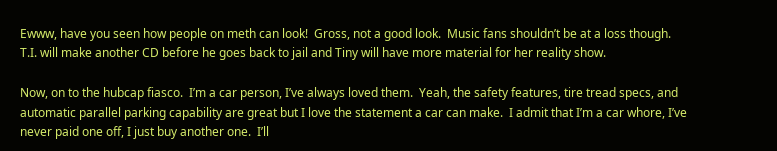Ewww, have you seen how people on meth can look!  Gross, not a good look.  Music fans shouldn’t be at a loss though. T.I. will make another CD before he goes back to jail and Tiny will have more material for her reality show.

Now, on to the hubcap fiasco.  I’m a car person, I’ve always loved them.  Yeah, the safety features, tire tread specs, and automatic parallel parking capability are great but I love the statement a car can make.  I admit that I’m a car whore, I’ve never paid one off, I just buy another one.  I’ll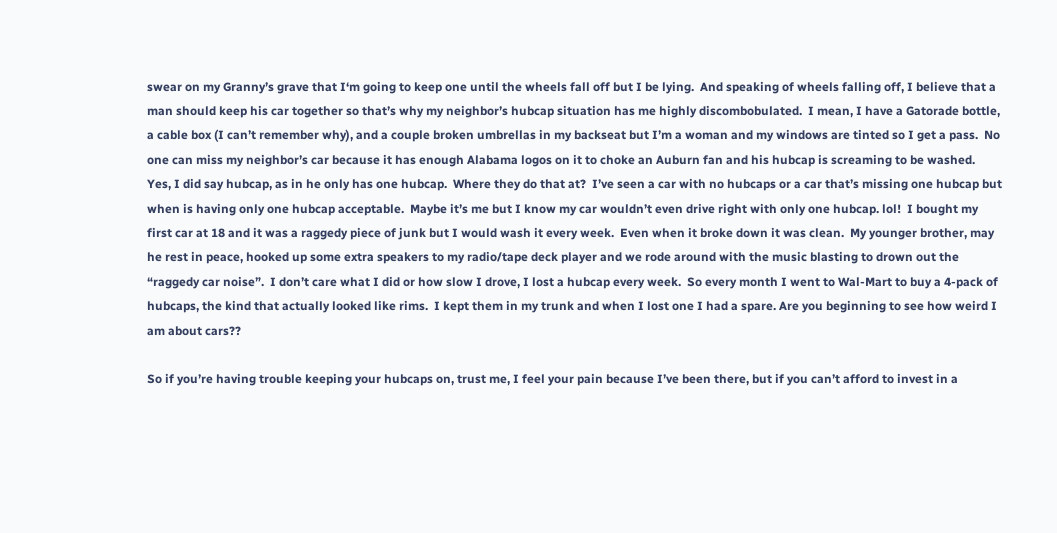swear on my Granny’s grave that I‘m going to keep one until the wheels fall off but I be lying.  And speaking of wheels falling off, I believe that a man should keep his car together so that’s why my neighbor’s hubcap situation has me highly discombobulated.  I mean, I have a Gatorade bottle, a cable box (I can’t remember why), and a couple broken umbrellas in my backseat but I’m a woman and my windows are tinted so I get a pass.  No one can miss my neighbor’s car because it has enough Alabama logos on it to choke an Auburn fan and his hubcap is screaming to be washed.  Yes, I did say hubcap, as in he only has one hubcap.  Where they do that at?  I’ve seen a car with no hubcaps or a car that’s missing one hubcap but when is having only one hubcap acceptable.  Maybe it’s me but I know my car wouldn’t even drive right with only one hubcap. lol!  I bought my first car at 18 and it was a raggedy piece of junk but I would wash it every week.  Even when it broke down it was clean.  My younger brother, may he rest in peace, hooked up some extra speakers to my radio/tape deck player and we rode around with the music blasting to drown out the “raggedy car noise”.  I don’t care what I did or how slow I drove, I lost a hubcap every week.  So every month I went to Wal-Mart to buy a 4-pack of hubcaps, the kind that actually looked like rims.  I kept them in my trunk and when I lost one I had a spare. Are you beginning to see how weird I am about cars??

So if you’re having trouble keeping your hubcaps on, trust me, I feel your pain because I’ve been there, but if you can’t afford to invest in a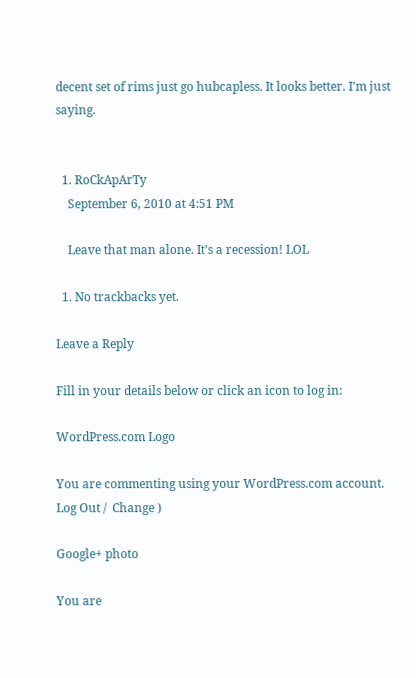decent set of rims just go hubcapless. It looks better. I’m just saying.


  1. RoCkApArTy
    September 6, 2010 at 4:51 PM

    Leave that man alone. It’s a recession! LOL

  1. No trackbacks yet.

Leave a Reply

Fill in your details below or click an icon to log in:

WordPress.com Logo

You are commenting using your WordPress.com account. Log Out /  Change )

Google+ photo

You are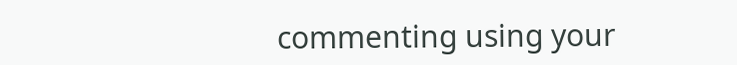commenting using your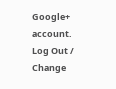Google+ account. Log Out /  Change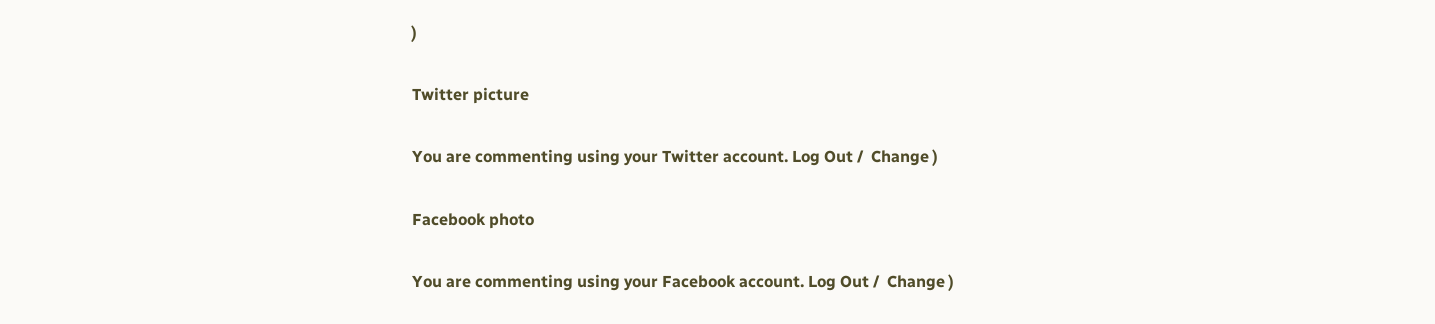)

Twitter picture

You are commenting using your Twitter account. Log Out /  Change )

Facebook photo

You are commenting using your Facebook account. Log Out /  Change )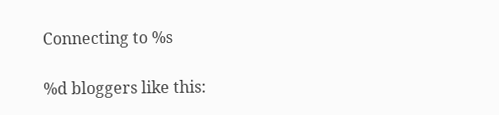Connecting to %s

%d bloggers like this: